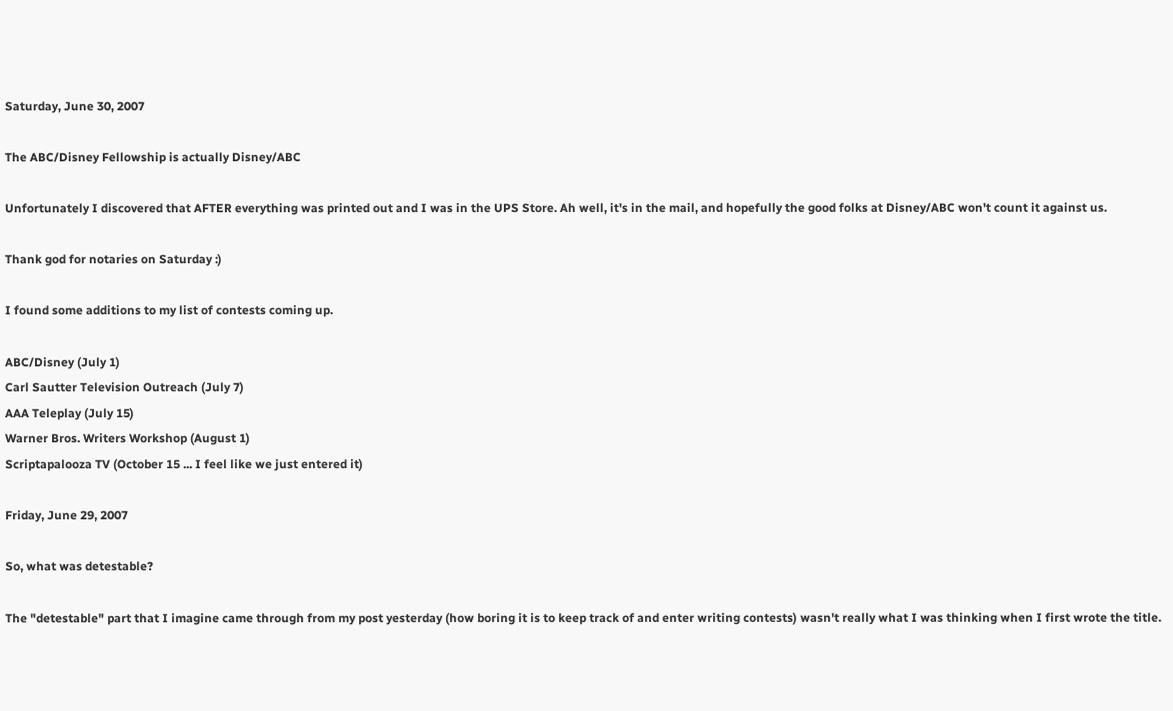Saturday, June 30, 2007

The ABC/Disney Fellowship is actually Disney/ABC

Unfortunately I discovered that AFTER everything was printed out and I was in the UPS Store. Ah well, it's in the mail, and hopefully the good folks at Disney/ABC won't count it against us.

Thank god for notaries on Saturday :)

I found some additions to my list of contests coming up.

ABC/Disney (July 1)
Carl Sautter Television Outreach (July 7)
AAA Teleplay (July 15)
Warner Bros. Writers Workshop (August 1)
Scriptapalooza TV (October 15 ... I feel like we just entered it)

Friday, June 29, 2007

So, what was detestable?

The "detestable" part that I imagine came through from my post yesterday (how boring it is to keep track of and enter writing contests) wasn't really what I was thinking when I first wrote the title.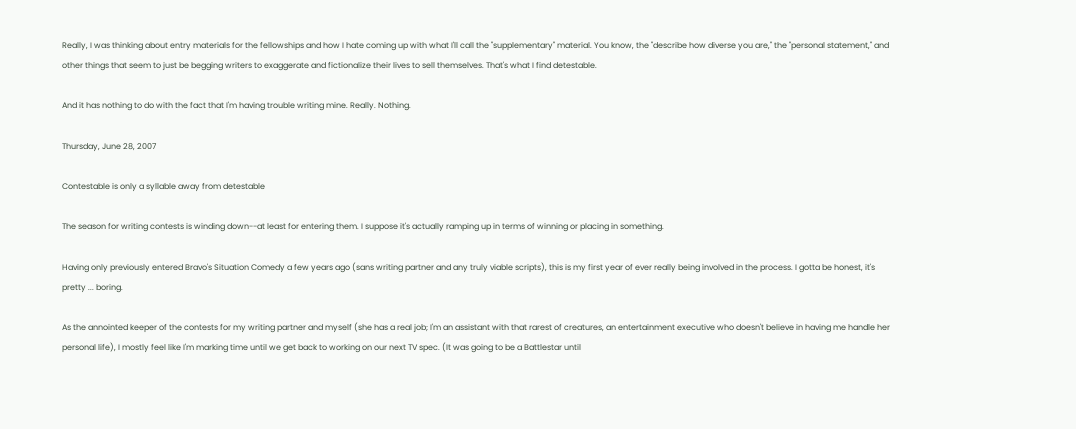Really, I was thinking about entry materials for the fellowships and how I hate coming up with what I'll call the "supplementary" material. You know, the "describe how diverse you are," the "personal statement," and other things that seem to just be begging writers to exaggerate and fictionalize their lives to sell themselves. That's what I find detestable.

And it has nothing to do with the fact that I'm having trouble writing mine. Really. Nothing.

Thursday, June 28, 2007

Contestable is only a syllable away from detestable

The season for writing contests is winding down--at least for entering them. I suppose it's actually ramping up in terms of winning or placing in something.

Having only previously entered Bravo's Situation Comedy a few years ago (sans writing partner and any truly viable scripts), this is my first year of ever really being involved in the process. I gotta be honest, it's pretty ... boring.

As the annointed keeper of the contests for my writing partner and myself (she has a real job; I'm an assistant with that rarest of creatures, an entertainment executive who doesn't believe in having me handle her personal life), I mostly feel like I'm marking time until we get back to working on our next TV spec. (It was going to be a Battlestar until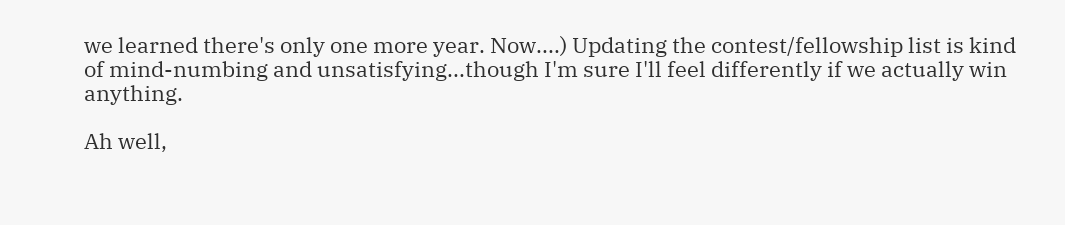we learned there's only one more year. Now....) Updating the contest/fellowship list is kind of mind-numbing and unsatisfying...though I'm sure I'll feel differently if we actually win anything.

Ah well,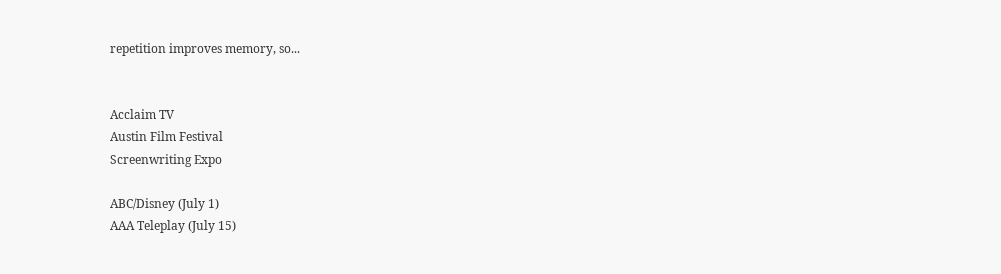repetition improves memory, so...


Acclaim TV
Austin Film Festival
Screenwriting Expo

ABC/Disney (July 1)
AAA Teleplay (July 15)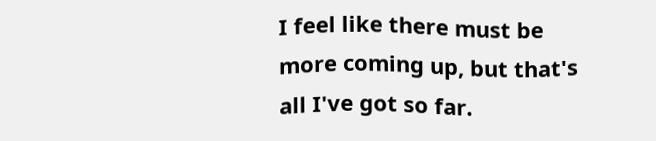I feel like there must be more coming up, but that's all I've got so far.